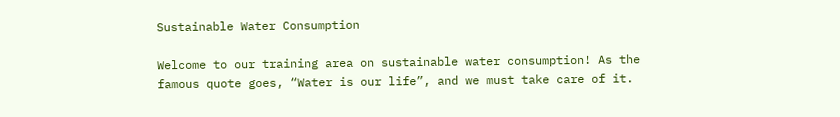Sustainable Water Consumption

Welcome to our training area on sustainable water consumption! As the famous quote goes, “Water is our life”, and we must take care of it.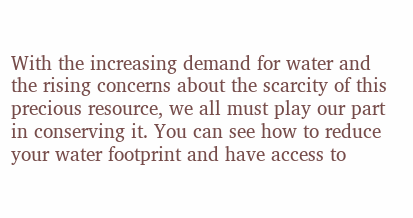With the increasing demand for water and the rising concerns about the scarcity of this precious resource, we all must play our part in conserving it. You can see how to reduce your water footprint and have access to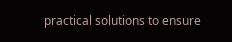practical solutions to ensure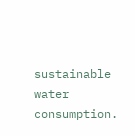sustainable water consumption.